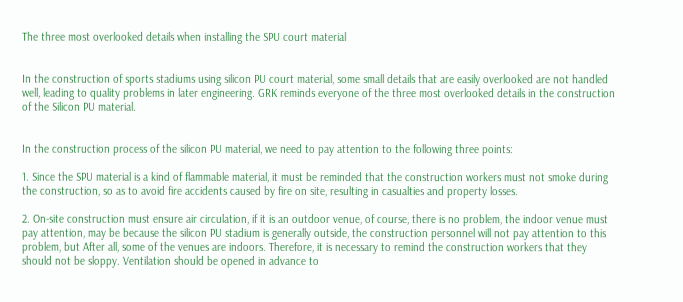The three most overlooked details when installing the SPU court material


In the construction of sports stadiums using silicon PU court material, some small details that are easily overlooked are not handled well, leading to quality problems in later engineering. GRK reminds everyone of the three most overlooked details in the construction of the Silicon PU material.


In the construction process of the silicon PU material, we need to pay attention to the following three points:

1. Since the SPU material is a kind of flammable material, it must be reminded that the construction workers must not smoke during the construction, so as to avoid fire accidents caused by fire on site, resulting in casualties and property losses.

2. On-site construction must ensure air circulation, if it is an outdoor venue, of course, there is no problem, the indoor venue must pay attention, may be because the silicon PU stadium is generally outside, the construction personnel will not pay attention to this problem, but After all, some of the venues are indoors. Therefore, it is necessary to remind the construction workers that they should not be sloppy. Ventilation should be opened in advance to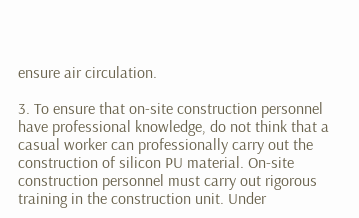ensure air circulation.

3. To ensure that on-site construction personnel have professional knowledge, do not think that a casual worker can professionally carry out the   construction of silicon PU material. On-site construction personnel must carry out rigorous training in the construction unit. Under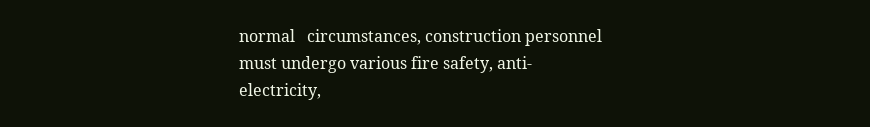normal   circumstances, construction personnel must undergo various fire safety, anti-electricity,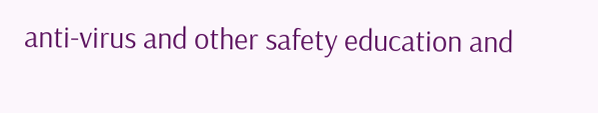anti-virus and other safety education and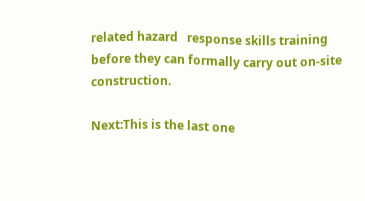related hazard   response skills training before they can formally carry out on-site construction.

Next:This is the last one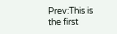Prev:This is the first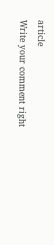article
Write your comment right